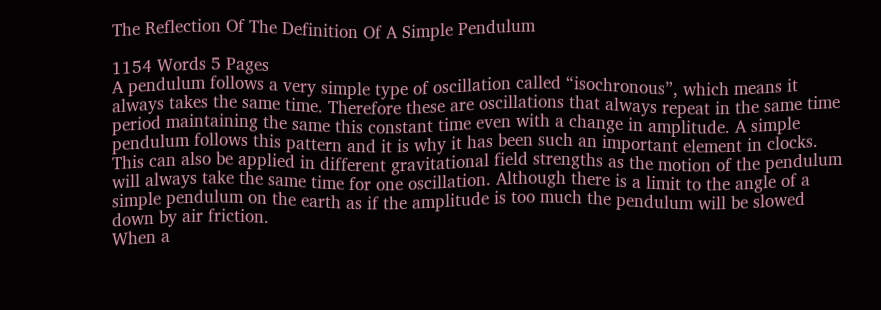The Reflection Of The Definition Of A Simple Pendulum

1154 Words 5 Pages
A pendulum follows a very simple type of oscillation called “isochronous”, which means it always takes the same time. Therefore these are oscillations that always repeat in the same time period maintaining the same this constant time even with a change in amplitude. A simple pendulum follows this pattern and it is why it has been such an important element in clocks. This can also be applied in different gravitational field strengths as the motion of the pendulum will always take the same time for one oscillation. Although there is a limit to the angle of a simple pendulum on the earth as if the amplitude is too much the pendulum will be slowed down by air friction.
When a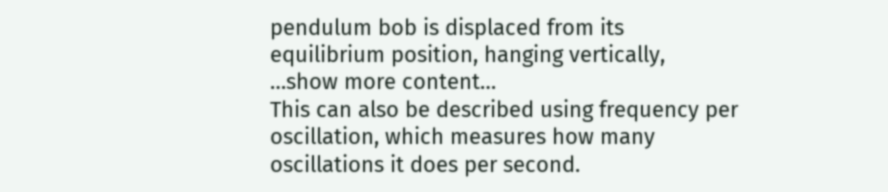pendulum bob is displaced from its equilibrium position, hanging vertically,
…show more content…
This can also be described using frequency per oscillation, which measures how many oscillations it does per second.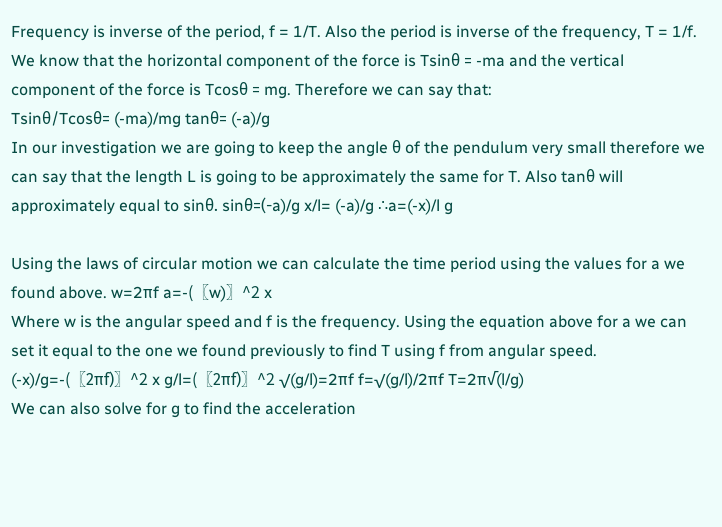Frequency is inverse of the period, f = 1/T. Also the period is inverse of the frequency, T = 1/f. We know that the horizontal component of the force is Tsinθ = -ma and the vertical component of the force is Tcosθ = mg. Therefore we can say that:
Tsinθ/Tcosθ= (-ma)/mg tanθ= (-a)/g
In our investigation we are going to keep the angle θ of the pendulum very small therefore we can say that the length L is going to be approximately the same for T. Also tanθ will approximately equal to sinθ. sinθ=(-a)/g x/l= (-a)/g ∴a=(-x)/l g

Using the laws of circular motion we can calculate the time period using the values for a we found above. w=2πf a=-(〖w)〗^2 x
Where w is the angular speed and f is the frequency. Using the equation above for a we can set it equal to the one we found previously to find T using f from angular speed.
(-x)/g=-(〖2πf)〗^2 x g/l=(〖2πf)〗^2 √(g/l)=2πf f=√(g/l)/2πf T=2π√(l/g)
We can also solve for g to find the acceleration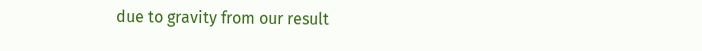due to gravity from our result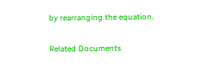by rearranging the equation.

Related Documents